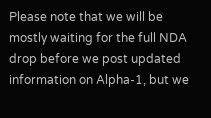Please note that we will be mostly waiting for the full NDA drop before we post updated information on Alpha-1, but we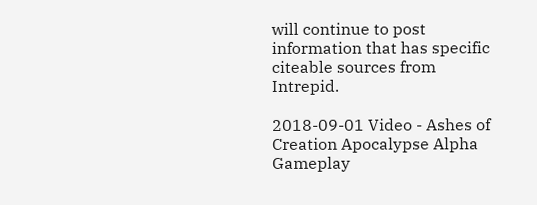will continue to post information that has specific citeable sources from Intrepid.

2018-09-01 Video - Ashes of Creation Apocalypse Alpha Gameplay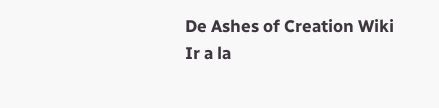De Ashes of Creation Wiki
Ir a la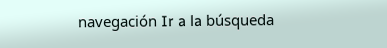navegación Ir a la búsqueda